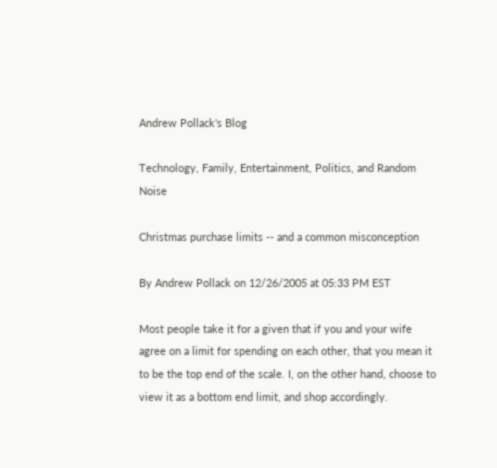Andrew Pollack's Blog

Technology, Family, Entertainment, Politics, and Random Noise

Christmas purchase limits -- and a common misconception

By Andrew Pollack on 12/26/2005 at 05:33 PM EST

Most people take it for a given that if you and your wife agree on a limit for spending on each other, that you mean it to be the top end of the scale. I, on the other hand, choose to view it as a bottom end limit, and shop accordingly.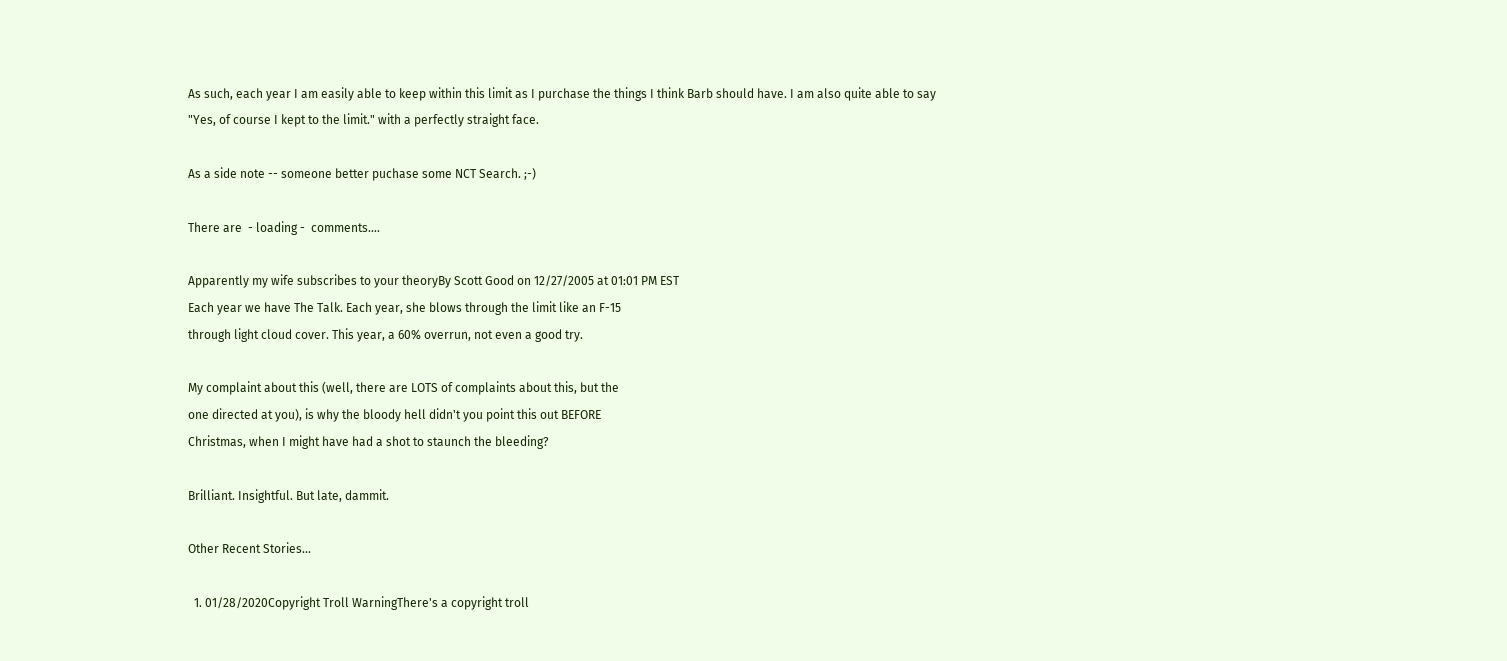As such, each year I am easily able to keep within this limit as I purchase the things I think Barb should have. I am also quite able to say "Yes, of course I kept to the limit." with a perfectly straight face.

As a side note -- someone better puchase some NCT Search. ;-)

There are  - loading -  comments....

Apparently my wife subscribes to your theoryBy Scott Good on 12/27/2005 at 01:01 PM EST
Each year we have The Talk. Each year, she blows through the limit like an F-15
through light cloud cover. This year, a 60% overrun, not even a good try.

My complaint about this (well, there are LOTS of complaints about this, but the
one directed at you), is why the bloody hell didn't you point this out BEFORE
Christmas, when I might have had a shot to staunch the bleeding?

Brilliant. Insightful. But late, dammit.

Other Recent Stories...

  1. 01/28/2020Copyright Troll WarningThere's a copyright troll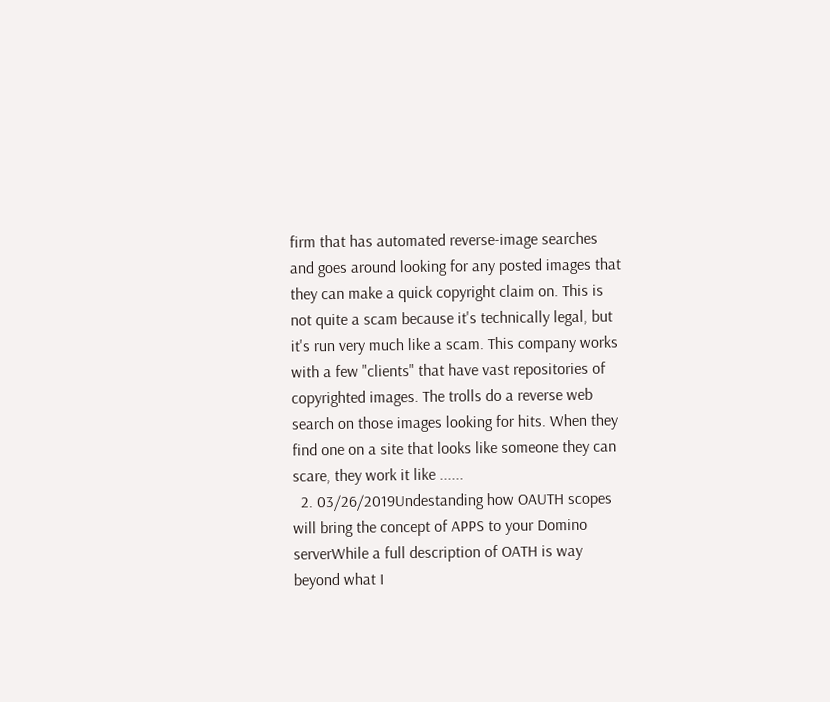firm that has automated reverse-image searches and goes around looking for any posted images that they can make a quick copyright claim on. This is not quite a scam because it's technically legal, but it's run very much like a scam. This company works with a few "clients" that have vast repositories of copyrighted images. The trolls do a reverse web search on those images looking for hits. When they find one on a site that looks like someone they can scare, they work it like ......
  2. 03/26/2019Undestanding how OAUTH scopes will bring the concept of APPS to your Domino serverWhile a full description of OATH is way beyond what I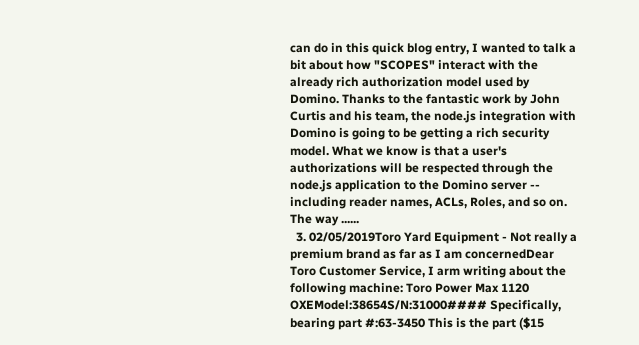can do in this quick blog entry, I wanted to talk a bit about how "SCOPES" interact with the already rich authorization model used by Domino. Thanks to the fantastic work by John Curtis and his team, the node.js integration with Domino is going to be getting a rich security model. What we know is that a user's authorizations will be respected through the node.js application to the Domino server -- including reader names, ACLs, Roles, and so on. The way ......
  3. 02/05/2019Toro Yard Equipment - Not really a premium brand as far as I am concernedDear Toro Customer Service, I arm writing about the following machine: Toro Power Max 1120 OXEModel:38654S/N:31000#### Specifically, bearing part #:63-3450 This is the part ($15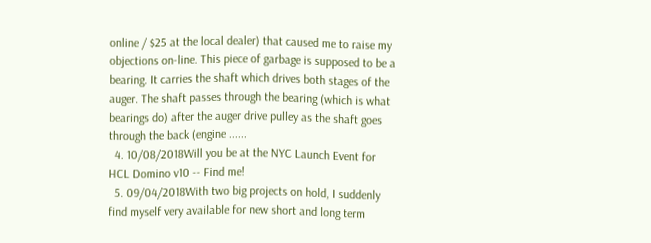online / $25 at the local dealer) that caused me to raise my objections on-line. This piece of garbage is supposed to be a bearing. It carries the shaft which drives both stages of the auger. The shaft passes through the bearing (which is what bearings do) after the auger drive pulley as the shaft goes through the back (engine ......
  4. 10/08/2018Will you be at the NYC Launch Event for HCL Domino v10 -- Find me!
  5. 09/04/2018With two big projects on hold, I suddenly find myself very available for new short and long term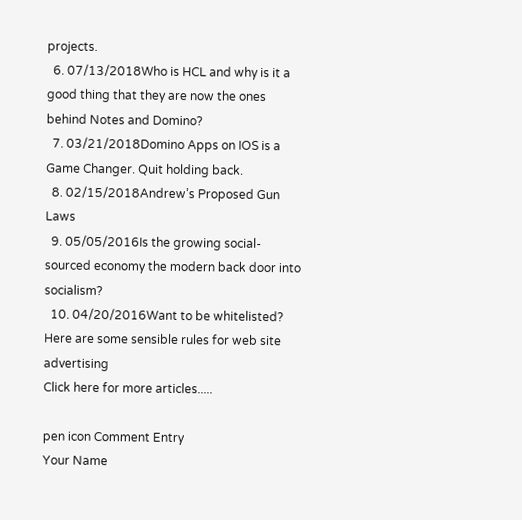projects.
  6. 07/13/2018Who is HCL and why is it a good thing that they are now the ones behind Notes and Domino?
  7. 03/21/2018Domino Apps on IOS is a Game Changer. Quit holding back.
  8. 02/15/2018Andrew’s Proposed Gun Laws
  9. 05/05/2016Is the growing social-sourced economy the modern back door into socialism?
  10. 04/20/2016Want to be whitelisted? Here are some sensible rules for web site advertising
Click here for more articles.....

pen icon Comment Entry
Your Name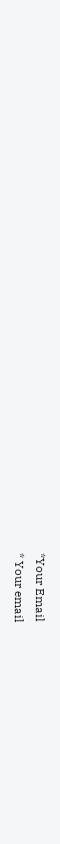*Your Email
* Your email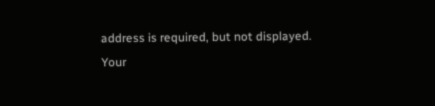address is required, but not displayed.
Your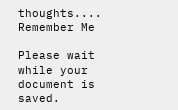thoughts....
Remember Me

Please wait while your document is saved.